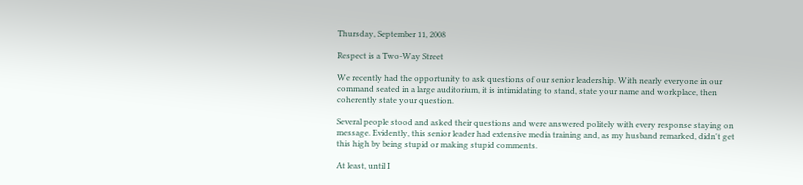Thursday, September 11, 2008

Respect is a Two-Way Street

We recently had the opportunity to ask questions of our senior leadership. With nearly everyone in our command seated in a large auditorium, it is intimidating to stand, state your name and workplace, then coherently state your question.

Several people stood and asked their questions and were answered politely with every response staying on message. Evidently, this senior leader had extensive media training and, as my husband remarked, didn't get this high by being stupid or making stupid comments.

At least, until I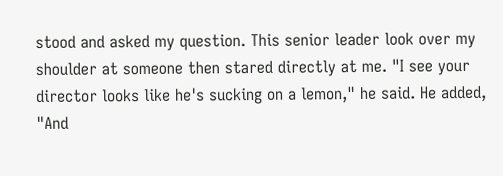stood and asked my question. This senior leader look over my shoulder at someone then stared directly at me. "I see your director looks like he's sucking on a lemon," he said. He added, "And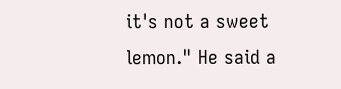it's not a sweet lemon." He said a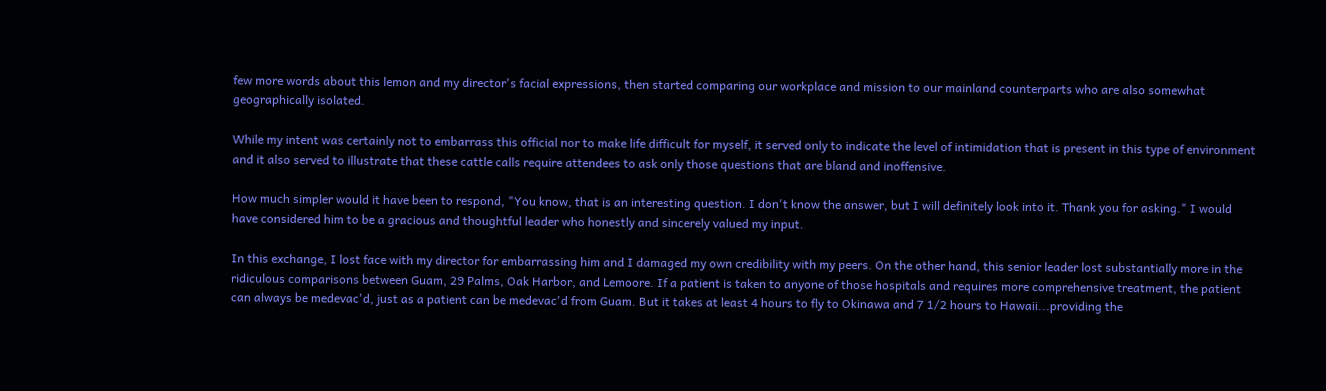few more words about this lemon and my director's facial expressions, then started comparing our workplace and mission to our mainland counterparts who are also somewhat geographically isolated.

While my intent was certainly not to embarrass this official nor to make life difficult for myself, it served only to indicate the level of intimidation that is present in this type of environment and it also served to illustrate that these cattle calls require attendees to ask only those questions that are bland and inoffensive.

How much simpler would it have been to respond, "You know, that is an interesting question. I don't know the answer, but I will definitely look into it. Thank you for asking." I would have considered him to be a gracious and thoughtful leader who honestly and sincerely valued my input.

In this exchange, I lost face with my director for embarrassing him and I damaged my own credibility with my peers. On the other hand, this senior leader lost substantially more in the ridiculous comparisons between Guam, 29 Palms, Oak Harbor, and Lemoore. If a patient is taken to anyone of those hospitals and requires more comprehensive treatment, the patient can always be medevac'd, just as a patient can be medevac'd from Guam. But it takes at least 4 hours to fly to Okinawa and 7 1/2 hours to Hawaii...providing the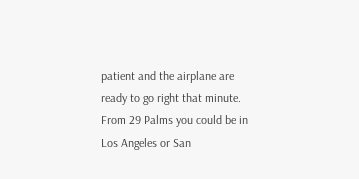patient and the airplane are ready to go right that minute. From 29 Palms you could be in Los Angeles or San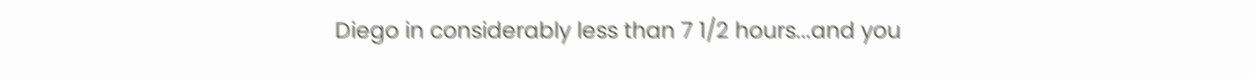Diego in considerably less than 7 1/2 hours...and you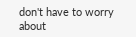don't have to worry about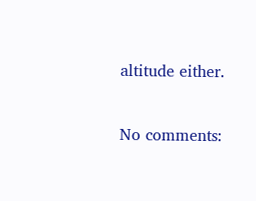altitude either.

No comments: